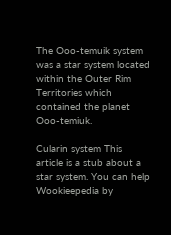The Ooo-temuik system was a star system located within the Outer Rim Territories which contained the planet Ooo-temiuk.

Cularin system This article is a stub about a star system. You can help Wookieepedia by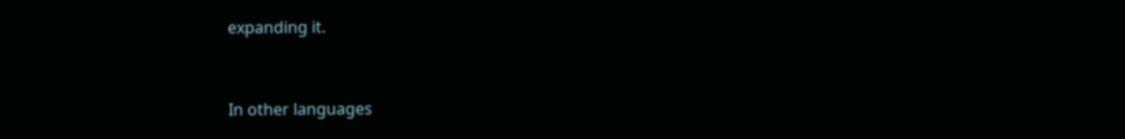expanding it.


In other languages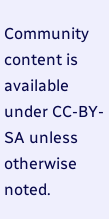Community content is available under CC-BY-SA unless otherwise noted.